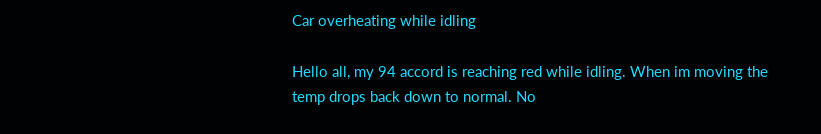Car overheating while idling

Hello all, my 94 accord is reaching red while idling. When im moving the temp drops back down to normal. No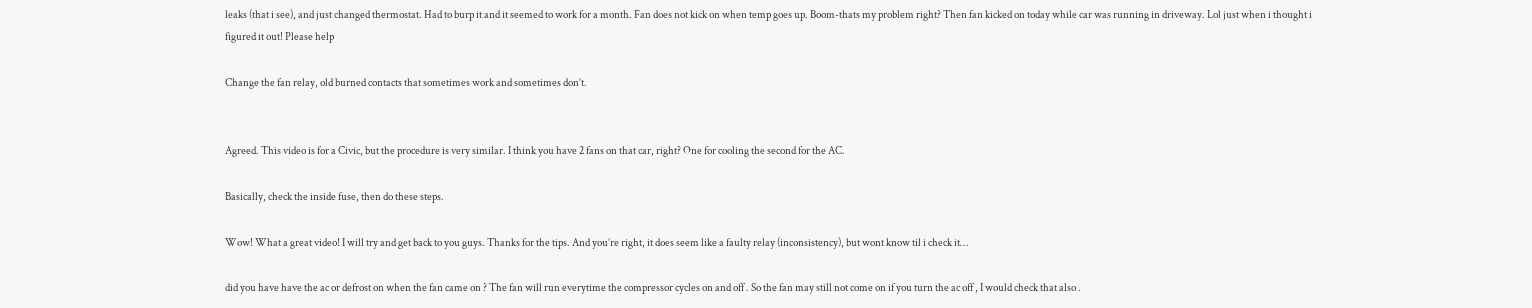leaks (that i see), and just changed thermostat. Had to burp it and it seemed to work for a month. Fan does not kick on when temp goes up. Boom-thats my problem right? Then fan kicked on today while car was running in driveway. Lol just when i thought i figured it out! Please help

Change the fan relay, old burned contacts that sometimes work and sometimes don’t.


Agreed. This video is for a Civic, but the procedure is very similar. I think you have 2 fans on that car, right? One for cooling the second for the AC.

Basically, check the inside fuse, then do these steps.

Wow! What a great video! I will try and get back to you guys. Thanks for the tips. And you’re right, it does seem like a faulty relay (inconsistency), but wont know til i check it…

did you have have the ac or defrost on when the fan came on ? The fan will run everytime the compressor cycles on and off . So the fan may still not come on if you turn the ac off , I would check that also .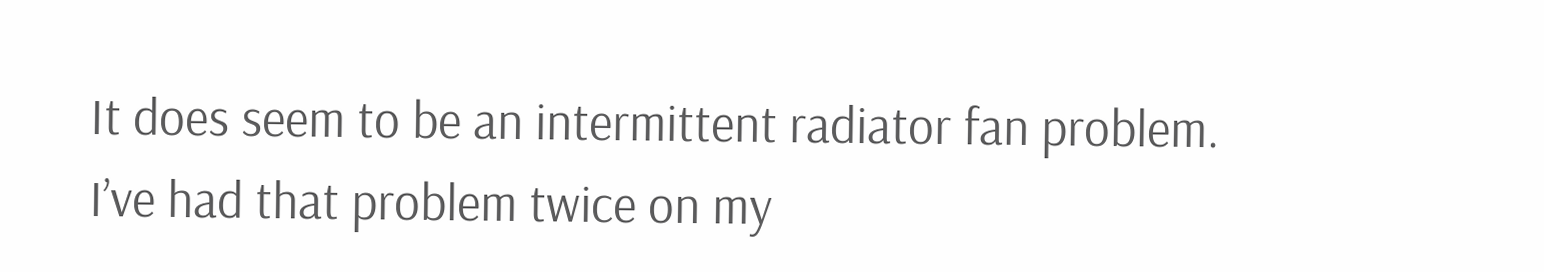It does seem to be an intermittent radiator fan problem. I’ve had that problem twice on my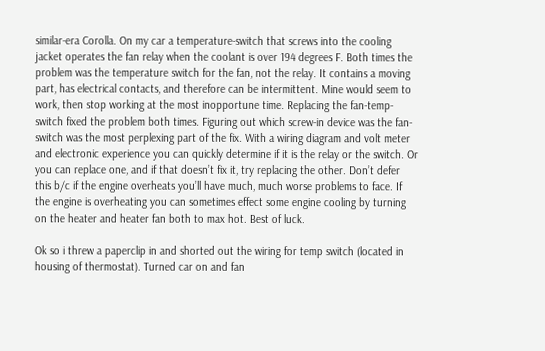similar-era Corolla. On my car a temperature-switch that screws into the cooling jacket operates the fan relay when the coolant is over 194 degrees F. Both times the problem was the temperature switch for the fan, not the relay. It contains a moving part, has electrical contacts, and therefore can be intermittent. Mine would seem to work, then stop working at the most inopportune time. Replacing the fan-temp-switch fixed the problem both times. Figuring out which screw-in device was the fan-switch was the most perplexing part of the fix. With a wiring diagram and volt meter and electronic experience you can quickly determine if it is the relay or the switch. Or you can replace one, and if that doesn’t fix it, try replacing the other. Don’t defer this b/c if the engine overheats you’ll have much, much worse problems to face. If the engine is overheating you can sometimes effect some engine cooling by turning on the heater and heater fan both to max hot. Best of luck.

Ok so i threw a paperclip in and shorted out the wiring for temp switch (located in housing of thermostat). Turned car on and fan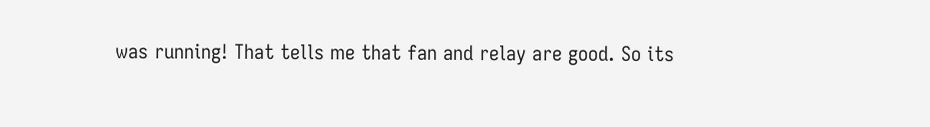was running! That tells me that fan and relay are good. So its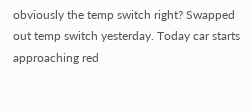obviously the temp switch right? Swapped out temp switch yesterday. Today car starts approaching red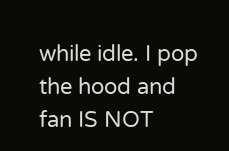while idle. I pop the hood and fan IS NOT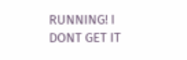RUNNING! I DONT GET IT